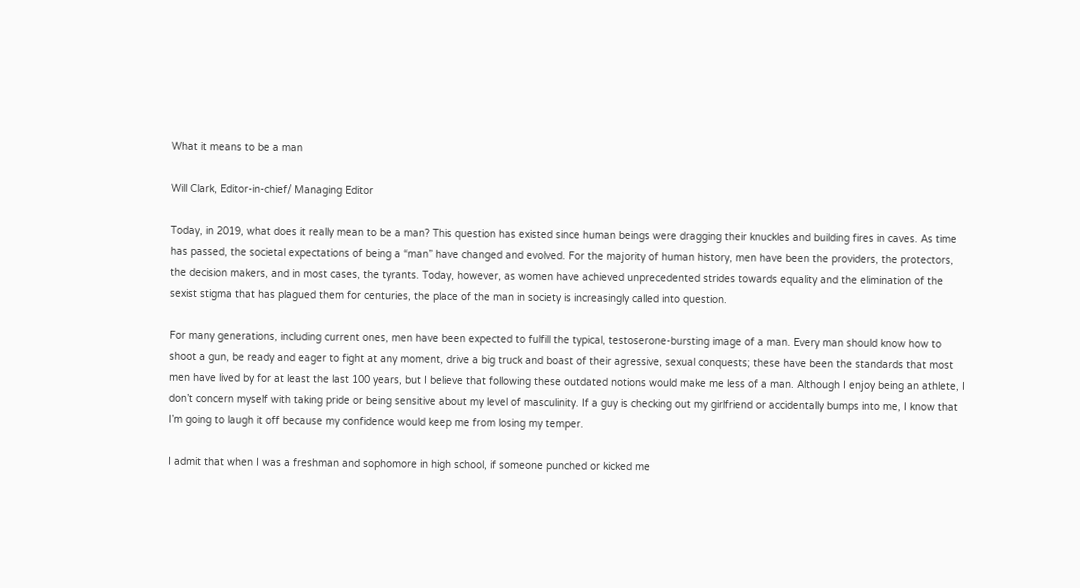What it means to be a man

Will Clark, Editor-in-chief/ Managing Editor

Today, in 2019, what does it really mean to be a man? This question has existed since human beings were dragging their knuckles and building fires in caves. As time has passed, the societal expectations of being a “man” have changed and evolved. For the majority of human history, men have been the providers, the protectors, the decision makers, and in most cases, the tyrants. Today, however, as women have achieved unprecedented strides towards equality and the elimination of the sexist stigma that has plagued them for centuries, the place of the man in society is increasingly called into question.

For many generations, including current ones, men have been expected to fulfill the typical, testoserone-bursting image of a man. Every man should know how to shoot a gun, be ready and eager to fight at any moment, drive a big truck and boast of their agressive, sexual conquests; these have been the standards that most men have lived by for at least the last 100 years, but I believe that following these outdated notions would make me less of a man. Although I enjoy being an athlete, I don’t concern myself with taking pride or being sensitive about my level of masculinity. If a guy is checking out my girlfriend or accidentally bumps into me, I know that I’m going to laugh it off because my confidence would keep me from losing my temper.

I admit that when I was a freshman and sophomore in high school, if someone punched or kicked me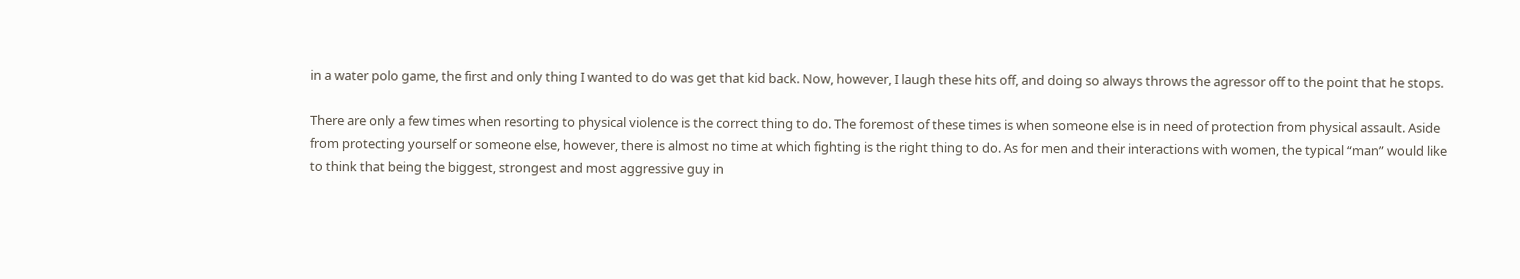in a water polo game, the first and only thing I wanted to do was get that kid back. Now, however, I laugh these hits off, and doing so always throws the agressor off to the point that he stops.

There are only a few times when resorting to physical violence is the correct thing to do. The foremost of these times is when someone else is in need of protection from physical assault. Aside from protecting yourself or someone else, however, there is almost no time at which fighting is the right thing to do. As for men and their interactions with women, the typical “man” would like to think that being the biggest, strongest and most aggressive guy in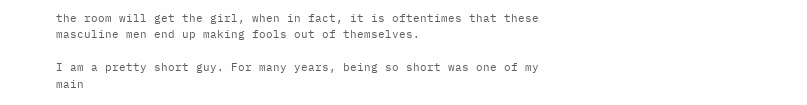the room will get the girl, when in fact, it is oftentimes that these masculine men end up making fools out of themselves.

I am a pretty short guy. For many years, being so short was one of my main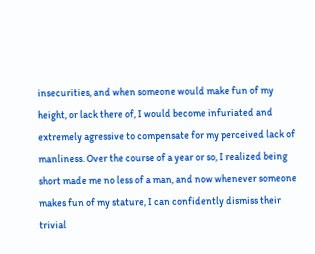insecurities, and when someone would make fun of my height, or lack there of, I would become infuriated and extremely agressive to compensate for my perceived lack of manliness. Over the course of a year or so, I realized being short made me no less of a man, and now whenever someone makes fun of my stature, I can confidently dismiss their trivial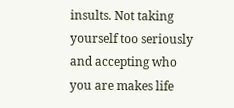insults. Not taking yourself too seriously and accepting who you are makes life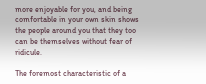more enjoyable for you, and being comfortable in your own skin shows the people around you that they too can be themselves without fear of ridicule.

The foremost characteristic of a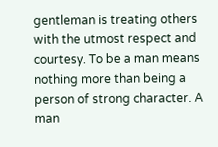gentleman is treating others with the utmost respect and courtesy. To be a man means nothing more than being a person of strong character. A man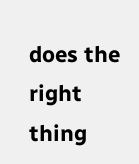does the right thing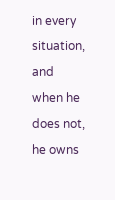in every situation, and when he does not, he owns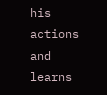his actions and learns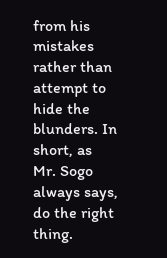from his mistakes rather than attempt to hide the blunders. In short, as Mr. Sogo always says, do the right thing.